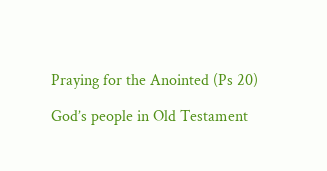Praying for the Anointed (Ps 20)

God’s people in Old Testament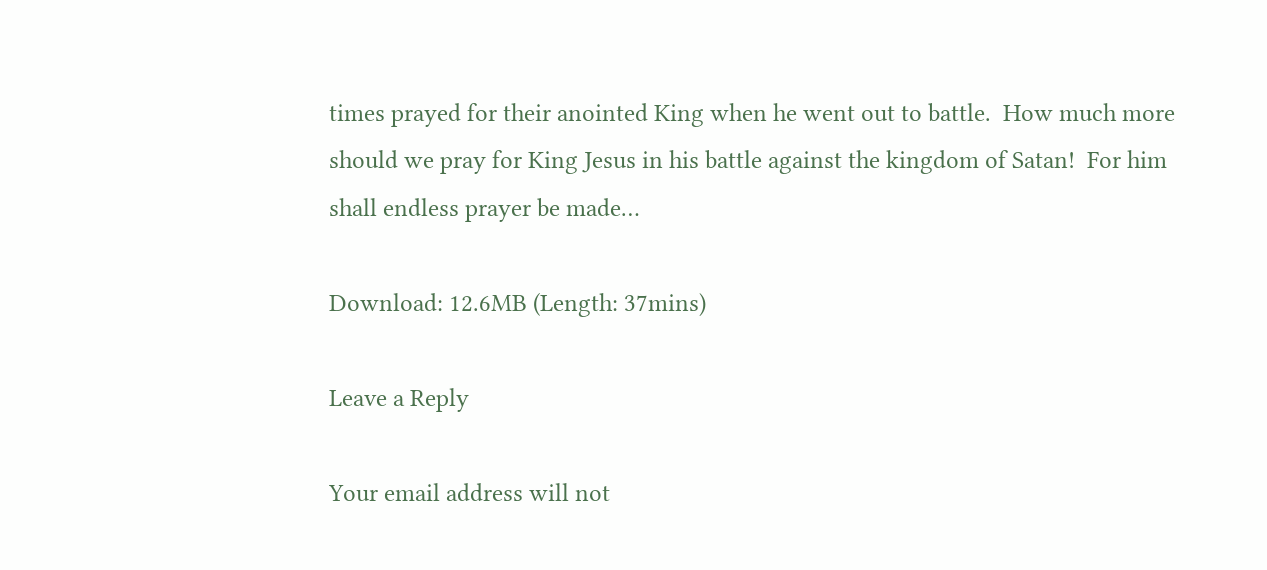times prayed for their anointed King when he went out to battle.  How much more should we pray for King Jesus in his battle against the kingdom of Satan!  For him shall endless prayer be made…

Download: 12.6MB (Length: 37mins)

Leave a Reply

Your email address will not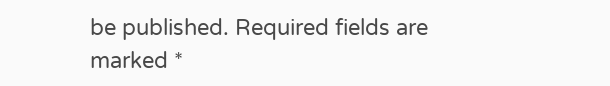be published. Required fields are marked *